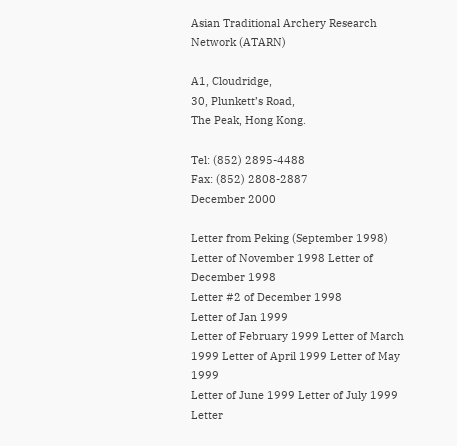Asian Traditional Archery Research Network (ATARN)

A1, Cloudridge,
30, Plunkett’s Road,
The Peak, Hong Kong.

Tel: (852) 2895-4488
Fax: (852) 2808-2887
December 2000

Letter from Peking (September 1998) Letter of November 1998 Letter of December 1998
Letter #2 of December 1998
Letter of Jan 1999
Letter of February 1999 Letter of March 1999 Letter of April 1999 Letter of May 1999
Letter of June 1999 Letter of July 1999 Letter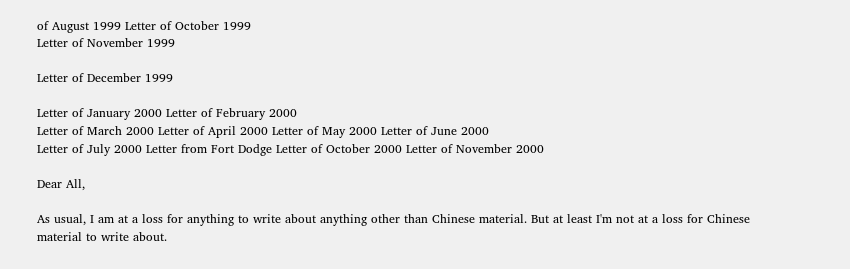of August 1999 Letter of October 1999
Letter of November 1999

Letter of December 1999

Letter of January 2000 Letter of February 2000
Letter of March 2000 Letter of April 2000 Letter of May 2000 Letter of June 2000
Letter of July 2000 Letter from Fort Dodge Letter of October 2000 Letter of November 2000

Dear All,

As usual, I am at a loss for anything to write about anything other than Chinese material. But at least I'm not at a loss for Chinese material to write about.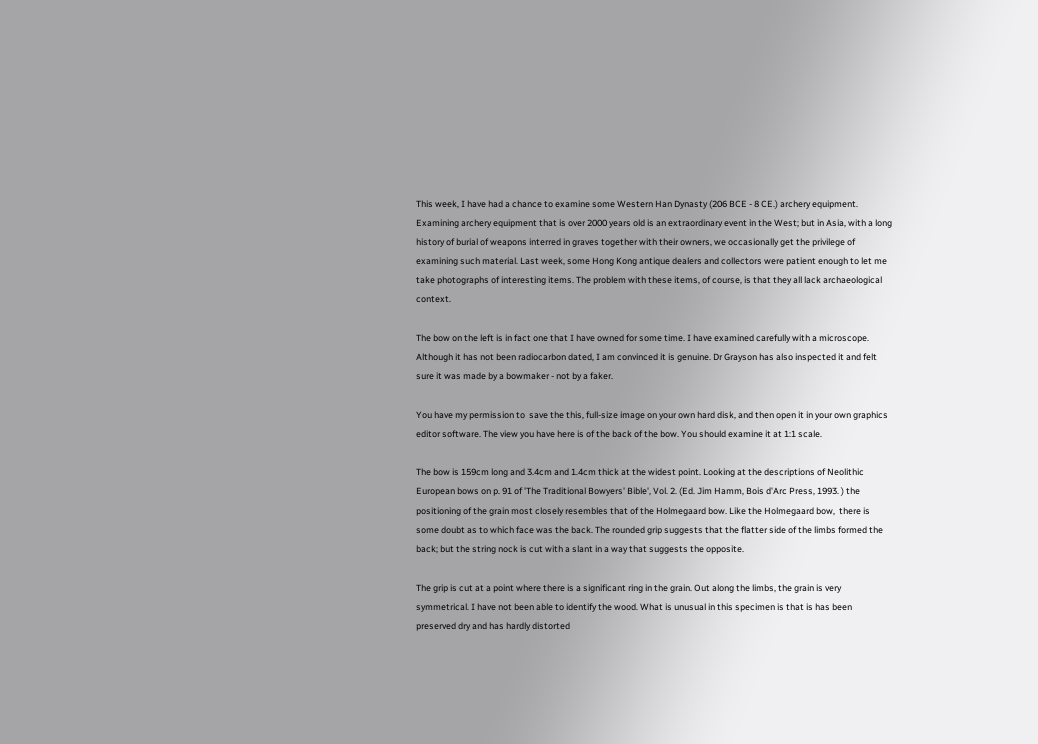This week, I have had a chance to examine some Western Han Dynasty (206 BCE - 8 CE.) archery equipment. Examining archery equipment that is over 2000 years old is an extraordinary event in the West; but in Asia, with a long history of burial of weapons interred in graves together with their owners, we occasionally get the privilege of examining such material. Last week, some Hong Kong antique dealers and collectors were patient enough to let me take photographs of interesting items. The problem with these items, of course, is that they all lack archaeological context.

The bow on the left is in fact one that I have owned for some time. I have examined carefully with a microscope. Although it has not been radiocarbon dated, I am convinced it is genuine. Dr Grayson has also inspected it and felt sure it was made by a bowmaker - not by a faker.

You have my permission to  save the this, full-size image on your own hard disk, and then open it in your own graphics editor software. The view you have here is of the back of the bow. You should examine it at 1:1 scale.

The bow is 159cm long and 3.4cm and 1.4cm thick at the widest point. Looking at the descriptions of Neolithic European bows on p. 91 of 'The Traditional Bowyers' Bible', Vol. 2. (Ed. Jim Hamm, Bois d'Arc Press, 1993. ) the positioning of the grain most closely resembles that of the Holmegaard bow. Like the Holmegaard bow,  there is some doubt as to which face was the back. The rounded grip suggests that the flatter side of the limbs formed the back; but the string nock is cut with a slant in a way that suggests the opposite.

The grip is cut at a point where there is a significant ring in the grain. Out along the limbs, the grain is very symmetrical. I have not been able to identify the wood. What is unusual in this specimen is that is has been preserved dry and has hardly distorted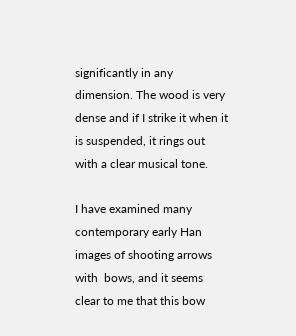significantly in any dimension. The wood is very dense and if I strike it when it is suspended, it rings out with a clear musical tone.

I have examined many contemporary early Han images of shooting arrows with  bows, and it seems clear to me that this bow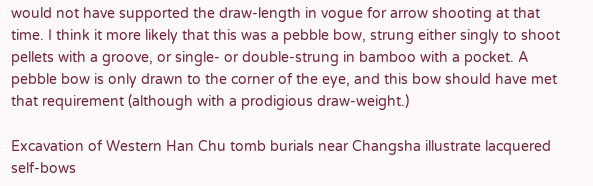would not have supported the draw-length in vogue for arrow shooting at that time. I think it more likely that this was a pebble bow, strung either singly to shoot pellets with a groove, or single- or double-strung in bamboo with a pocket. A pebble bow is only drawn to the corner of the eye, and this bow should have met that requirement (although with a prodigious draw-weight.)

Excavation of Western Han Chu tomb burials near Changsha illustrate lacquered self-bows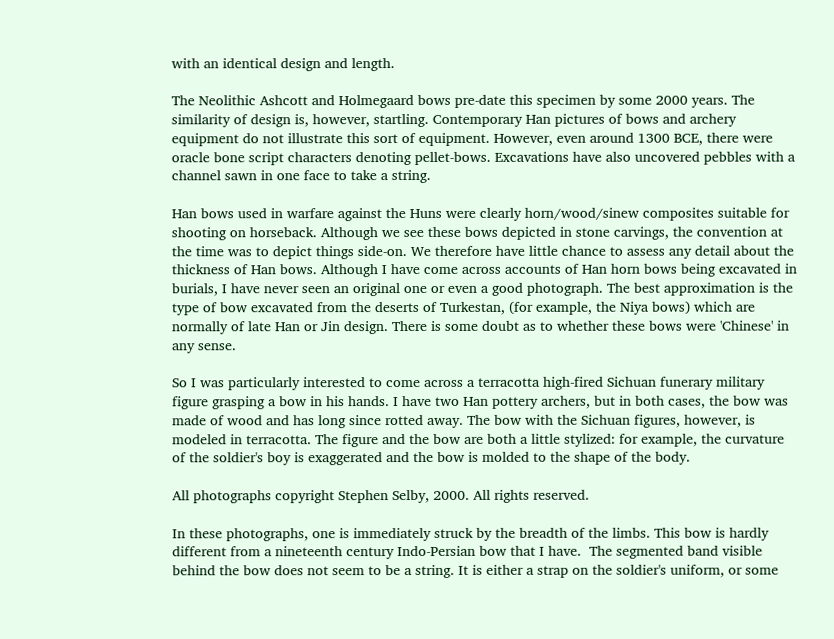with an identical design and length.

The Neolithic Ashcott and Holmegaard bows pre-date this specimen by some 2000 years. The similarity of design is, however, startling. Contemporary Han pictures of bows and archery equipment do not illustrate this sort of equipment. However, even around 1300 BCE, there were oracle bone script characters denoting pellet-bows. Excavations have also uncovered pebbles with a channel sawn in one face to take a string.

Han bows used in warfare against the Huns were clearly horn/wood/sinew composites suitable for shooting on horseback. Although we see these bows depicted in stone carvings, the convention at the time was to depict things side-on. We therefore have little chance to assess any detail about the thickness of Han bows. Although I have come across accounts of Han horn bows being excavated in burials, I have never seen an original one or even a good photograph. The best approximation is the type of bow excavated from the deserts of Turkestan, (for example, the Niya bows) which are normally of late Han or Jin design. There is some doubt as to whether these bows were 'Chinese' in any sense.

So I was particularly interested to come across a terracotta high-fired Sichuan funerary military figure grasping a bow in his hands. I have two Han pottery archers, but in both cases, the bow was made of wood and has long since rotted away. The bow with the Sichuan figures, however, is modeled in terracotta. The figure and the bow are both a little stylized: for example, the curvature of the soldier's boy is exaggerated and the bow is molded to the shape of the body.

All photographs copyright Stephen Selby, 2000. All rights reserved.

In these photographs, one is immediately struck by the breadth of the limbs. This bow is hardly different from a nineteenth century Indo-Persian bow that I have.  The segmented band visible behind the bow does not seem to be a string. It is either a strap on the soldier's uniform, or some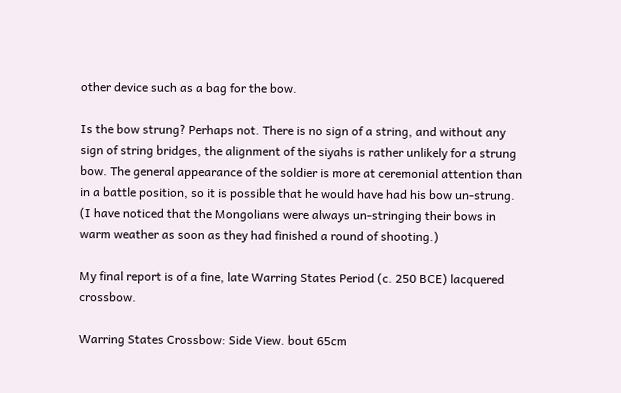other device such as a bag for the bow.

Is the bow strung? Perhaps not. There is no sign of a string, and without any sign of string bridges, the alignment of the siyahs is rather unlikely for a strung bow. The general appearance of the soldier is more at ceremonial attention than in a battle position, so it is possible that he would have had his bow un-strung. (I have noticed that the Mongolians were always un-stringing their bows in warm weather as soon as they had finished a round of shooting.)

My final report is of a fine, late Warring States Period (c. 250 BCE) lacquered crossbow.

Warring States Crossbow: Side View. bout 65cm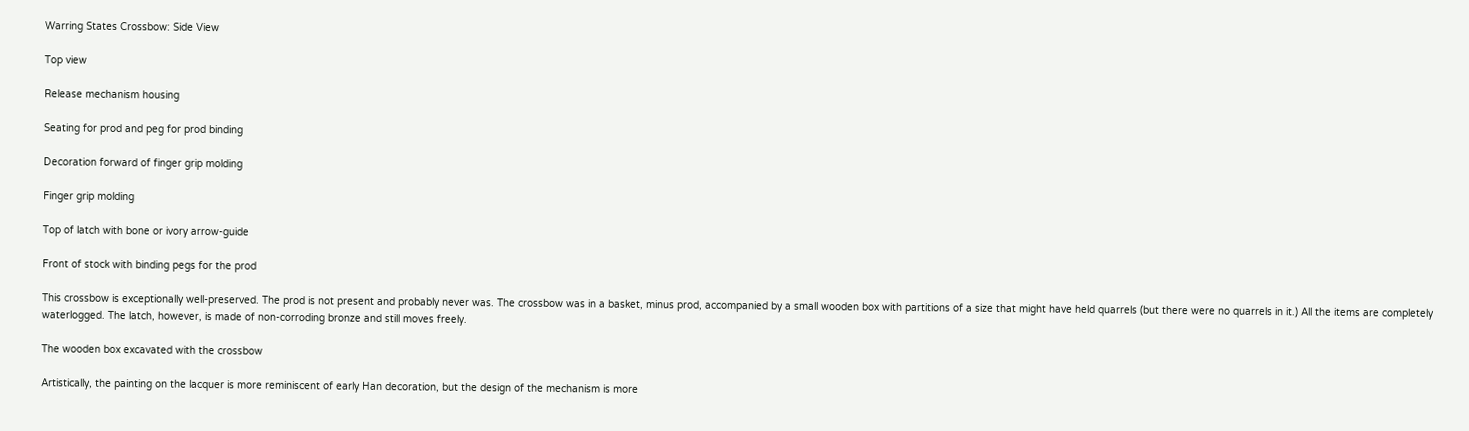Warring States Crossbow: Side View

Top view

Release mechanism housing

Seating for prod and peg for prod binding

Decoration forward of finger grip molding

Finger grip molding

Top of latch with bone or ivory arrow-guide

Front of stock with binding pegs for the prod

This crossbow is exceptionally well-preserved. The prod is not present and probably never was. The crossbow was in a basket, minus prod, accompanied by a small wooden box with partitions of a size that might have held quarrels (but there were no quarrels in it.) All the items are completely waterlogged. The latch, however, is made of non-corroding bronze and still moves freely.

The wooden box excavated with the crossbow

Artistically, the painting on the lacquer is more reminiscent of early Han decoration, but the design of the mechanism is more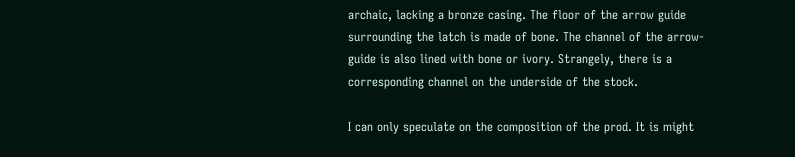archaic, lacking a bronze casing. The floor of the arrow guide surrounding the latch is made of bone. The channel of the arrow-guide is also lined with bone or ivory. Strangely, there is a corresponding channel on the underside of the stock.

I can only speculate on the composition of the prod. It is might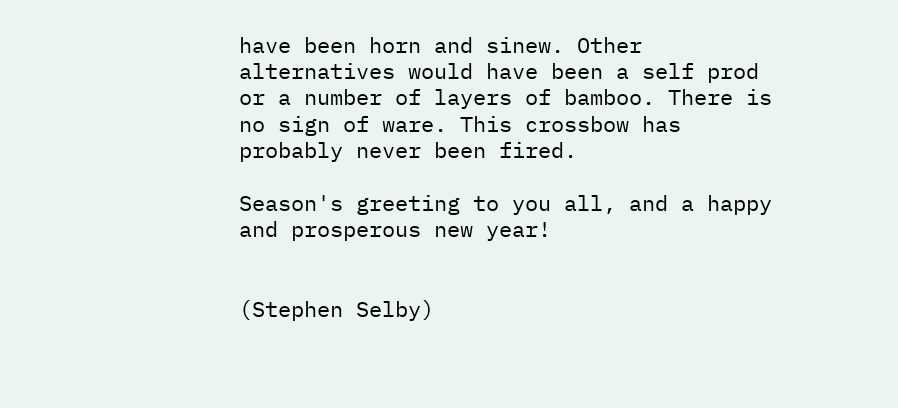have been horn and sinew. Other alternatives would have been a self prod or a number of layers of bamboo. There is no sign of ware. This crossbow has probably never been fired.

Season's greeting to you all, and a happy and prosperous new year!


(Stephen Selby)